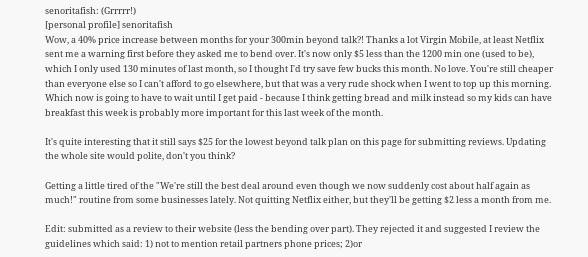senoritafish: (Grrrrr!)
[personal profile] senoritafish
Wow, a 40% price increase between months for your 300min beyond talk?! Thanks a lot Virgin Mobile, at least Netflix sent me a warning first before they asked me to bend over. It's now only $5 less than the 1200 min one (used to be), which I only used 130 minutes of last month, so I thought I'd try save few bucks this month. No love. You're still cheaper than everyone else so I can't afford to go elsewhere, but that was a very rude shock when I went to top up this morning. Which now is going to have to wait until I get paid - because I think getting bread and milk instead so my kids can have breakfast this week is probably more important for this last week of the month.

It's quite interesting that it still says $25 for the lowest beyond talk plan on this page for submitting reviews. Updating the whole site would polite, don't you think?

Getting a little tired of the "We're still the best deal around even though we now suddenly cost about half again as much!" routine from some businesses lately. Not quitting Netflix either, but they'll be getting $2 less a month from me.

Edit: submitted as a review to their website (less the bending over part). They rejected it and suggested I review the guidelines which said: 1) not to mention retail partners phone prices; 2)or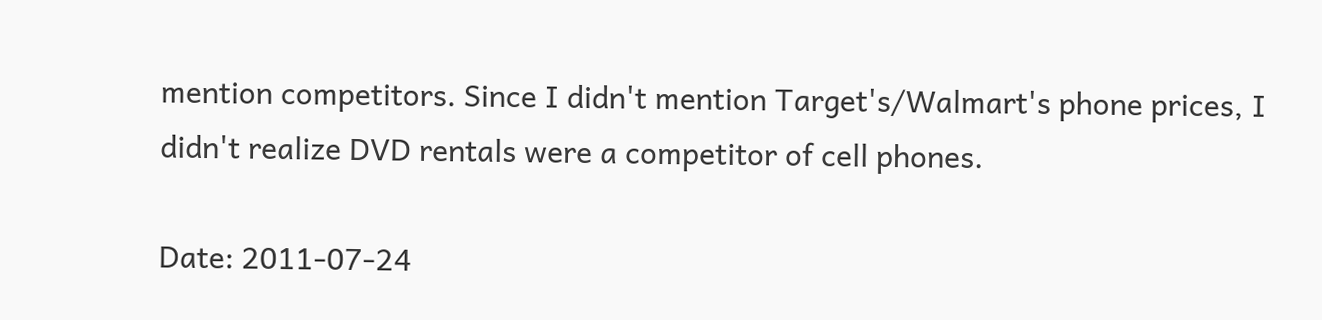mention competitors. Since I didn't mention Target's/Walmart's phone prices, I didn't realize DVD rentals were a competitor of cell phones.

Date: 2011-07-24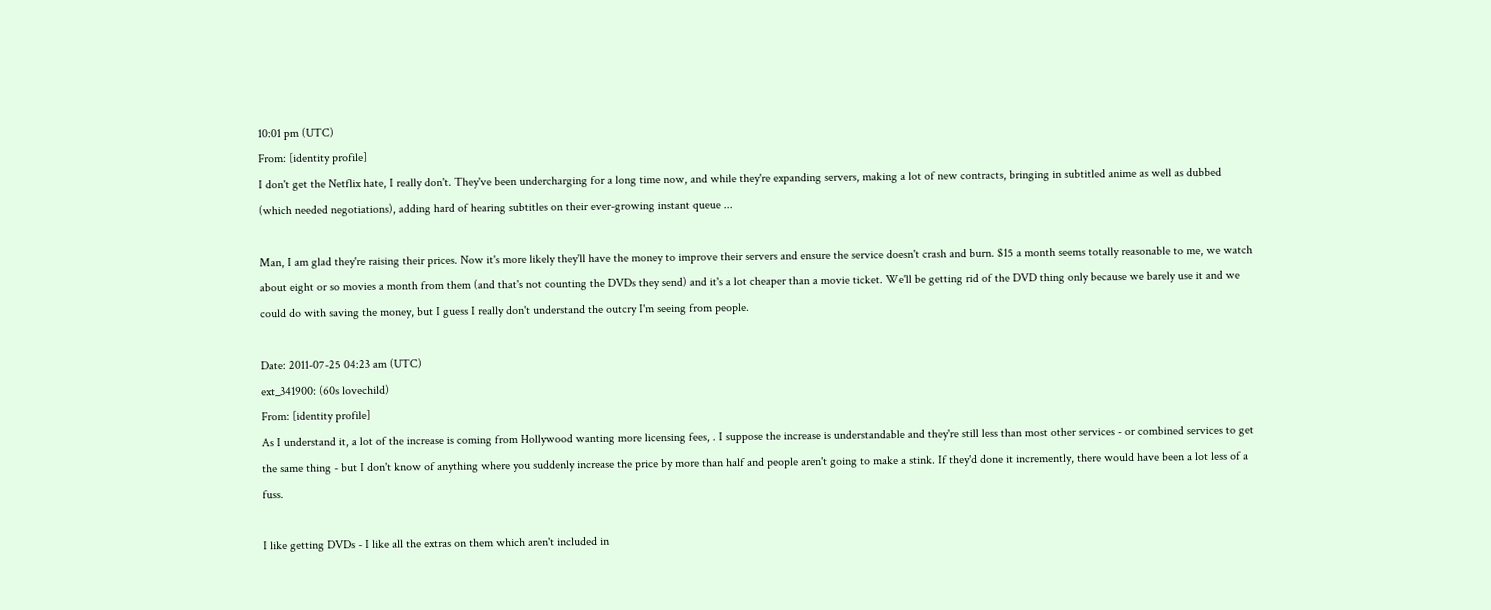10:01 pm (UTC)
From: [identity profile]
I don't get the Netflix hate, I really don't. They've been undercharging for a long time now, and while they're expanding servers, making a lot of new contracts, bringing in subtitled anime as well as dubbed (which needed negotiations), adding hard of hearing subtitles on their ever-growing instant queue ...

Man, I am glad they're raising their prices. Now it's more likely they'll have the money to improve their servers and ensure the service doesn't crash and burn. $15 a month seems totally reasonable to me, we watch about eight or so movies a month from them (and that's not counting the DVDs they send) and it's a lot cheaper than a movie ticket. We'll be getting rid of the DVD thing only because we barely use it and we could do with saving the money, but I guess I really don't understand the outcry I'm seeing from people.

Date: 2011-07-25 04:23 am (UTC)
ext_341900: (60s lovechild)
From: [identity profile]
As I understand it, a lot of the increase is coming from Hollywood wanting more licensing fees, . I suppose the increase is understandable and they're still less than most other services - or combined services to get the same thing - but I don't know of anything where you suddenly increase the price by more than half and people aren't going to make a stink. If they'd done it incremently, there would have been a lot less of a fuss.

I like getting DVDs - I like all the extras on them which aren't included in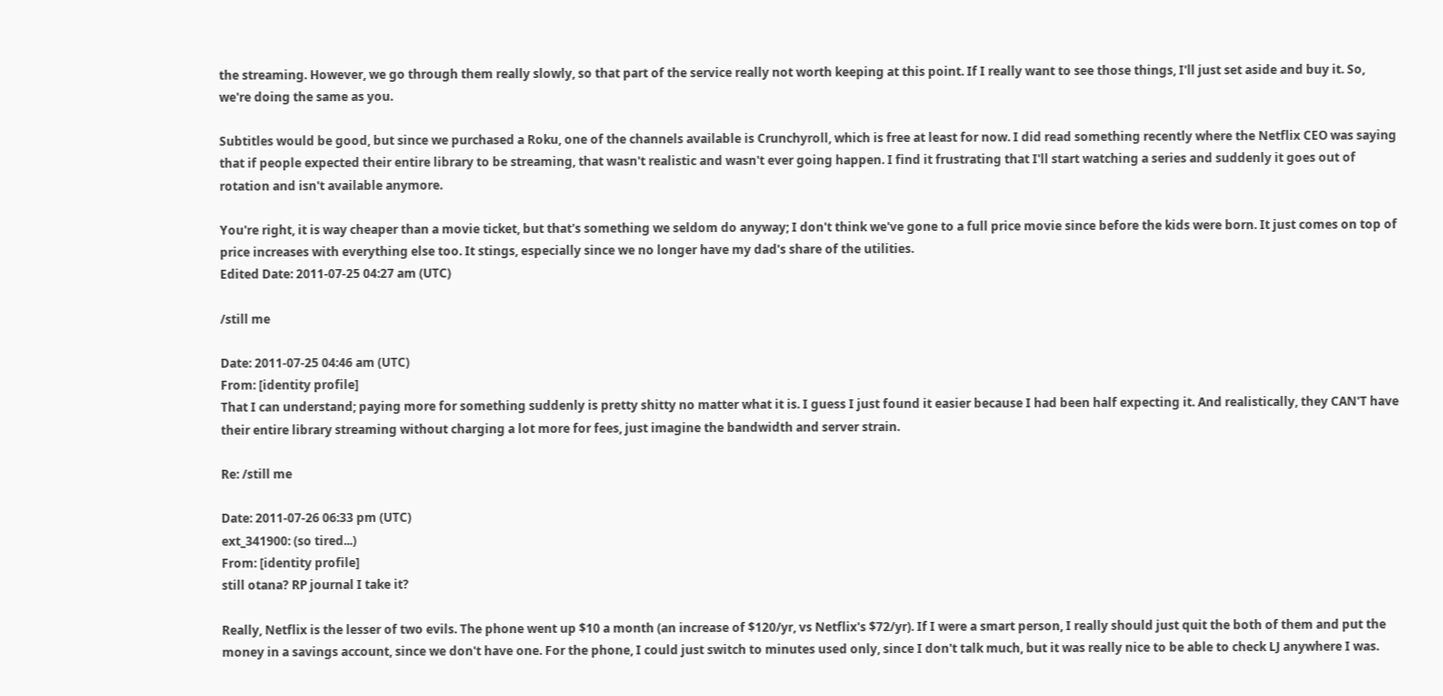the streaming. However, we go through them really slowly, so that part of the service really not worth keeping at this point. If I really want to see those things, I'll just set aside and buy it. So, we're doing the same as you.

Subtitles would be good, but since we purchased a Roku, one of the channels available is Crunchyroll, which is free at least for now. I did read something recently where the Netflix CEO was saying that if people expected their entire library to be streaming, that wasn't realistic and wasn't ever going happen. I find it frustrating that I'll start watching a series and suddenly it goes out of rotation and isn't available anymore.

You're right, it is way cheaper than a movie ticket, but that's something we seldom do anyway; I don't think we've gone to a full price movie since before the kids were born. It just comes on top of price increases with everything else too. It stings, especially since we no longer have my dad's share of the utilities.
Edited Date: 2011-07-25 04:27 am (UTC)

/still me

Date: 2011-07-25 04:46 am (UTC)
From: [identity profile]
That I can understand; paying more for something suddenly is pretty shitty no matter what it is. I guess I just found it easier because I had been half expecting it. And realistically, they CAN'T have their entire library streaming without charging a lot more for fees, just imagine the bandwidth and server strain.

Re: /still me

Date: 2011-07-26 06:33 pm (UTC)
ext_341900: (so tired...)
From: [identity profile]
still otana? RP journal I take it?

Really, Netflix is the lesser of two evils. The phone went up $10 a month (an increase of $120/yr, vs Netflix's $72/yr). If I were a smart person, I really should just quit the both of them and put the money in a savings account, since we don't have one. For the phone, I could just switch to minutes used only, since I don't talk much, but it was really nice to be able to check LJ anywhere I was.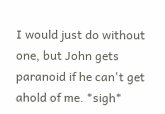I would just do without one, but John gets paranoid if he can't get ahold of me. *sigh*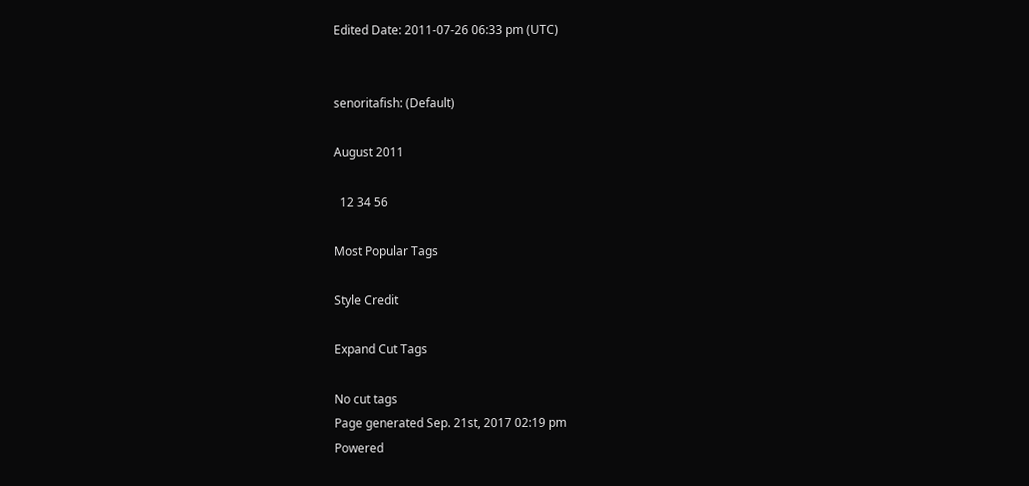Edited Date: 2011-07-26 06:33 pm (UTC)


senoritafish: (Default)

August 2011

  12 34 56

Most Popular Tags

Style Credit

Expand Cut Tags

No cut tags
Page generated Sep. 21st, 2017 02:19 pm
Powered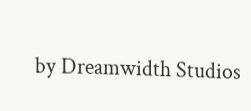by Dreamwidth Studios